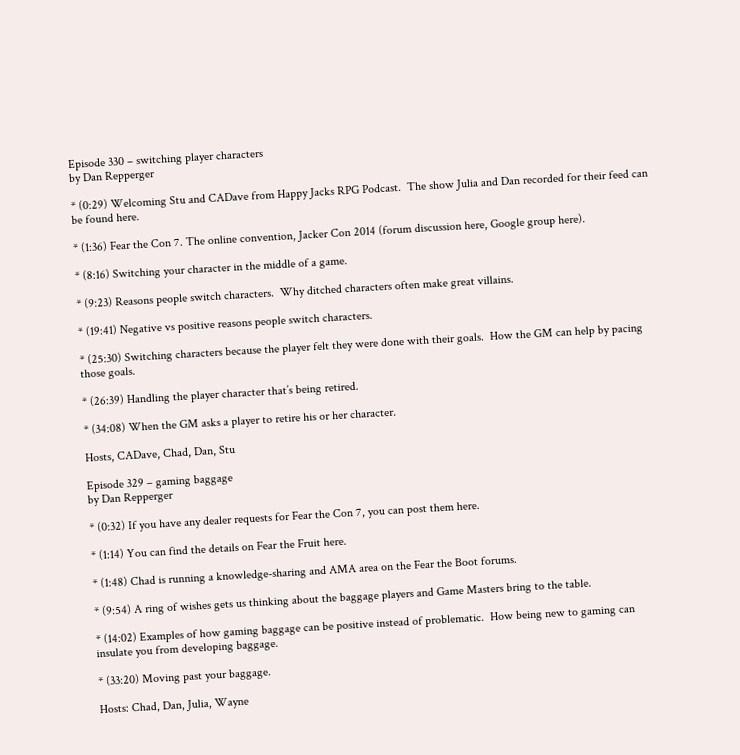Episode 330 – switching player characters
by Dan Repperger

* (0:29) Welcoming Stu and CADave from Happy Jacks RPG Podcast.  The show Julia and Dan recorded for their feed can be found here.

* (1:36) Fear the Con 7. The online convention, Jacker Con 2014 (forum discussion here, Google group here).

* (8:16) Switching your character in the middle of a game.

* (9:23) Reasons people switch characters.  Why ditched characters often make great villains.

* (19:41) Negative vs positive reasons people switch characters.

* (25:30) Switching characters because the player felt they were done with their goals.  How the GM can help by pacing those goals.

* (26:39) Handling the player character that’s being retired.

* (34:08) When the GM asks a player to retire his or her character.

Hosts, CADave, Chad, Dan, Stu

Episode 329 – gaming baggage
by Dan Repperger

* (0:32) If you have any dealer requests for Fear the Con 7, you can post them here.

* (1:14) You can find the details on Fear the Fruit here.

* (1:48) Chad is running a knowledge-sharing and AMA area on the Fear the Boot forums.

* (9:54) A ring of wishes gets us thinking about the baggage players and Game Masters bring to the table.

* (14:02) Examples of how gaming baggage can be positive instead of problematic.  How being new to gaming can insulate you from developing baggage.

* (33:20) Moving past your baggage.

Hosts: Chad, Dan, Julia, Wayne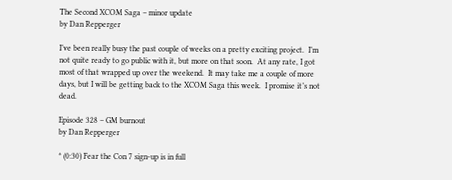The Second XCOM Saga – minor update
by Dan Repperger

I’ve been really busy the past couple of weeks on a pretty exciting project.  I’m not quite ready to go public with it, but more on that soon.  At any rate, I got most of that wrapped up over the weekend.  It may take me a couple of more days, but I will be getting back to the XCOM Saga this week.  I promise it’s not dead.

Episode 328 – GM burnout
by Dan Repperger

* (0:30) Fear the Con 7 sign-up is in full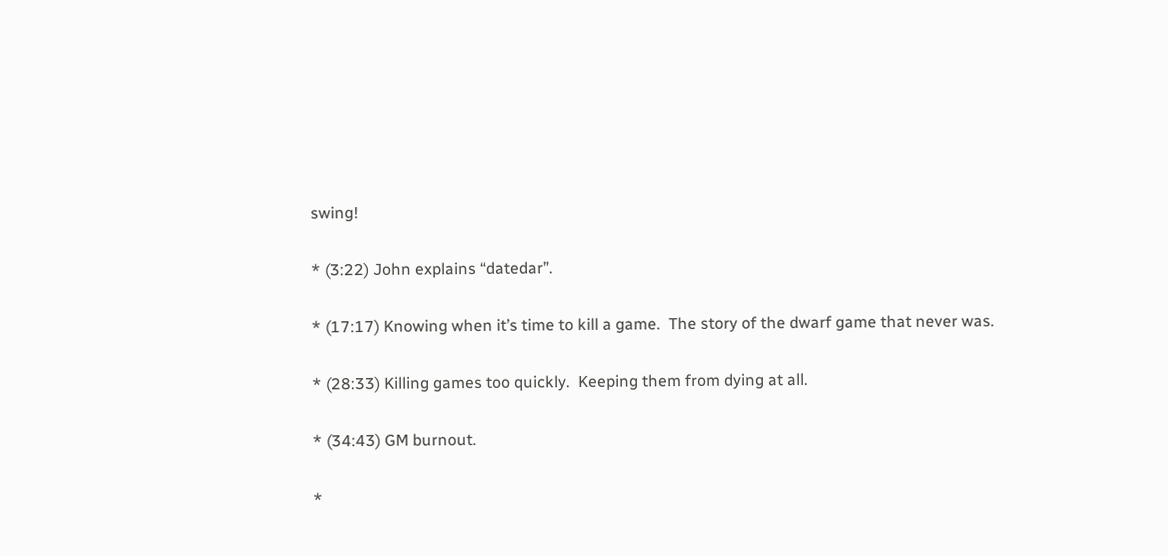swing!

* (3:22) John explains “datedar”.

* (17:17) Knowing when it’s time to kill a game.  The story of the dwarf game that never was.

* (28:33) Killing games too quickly.  Keeping them from dying at all.

* (34:43) GM burnout.

*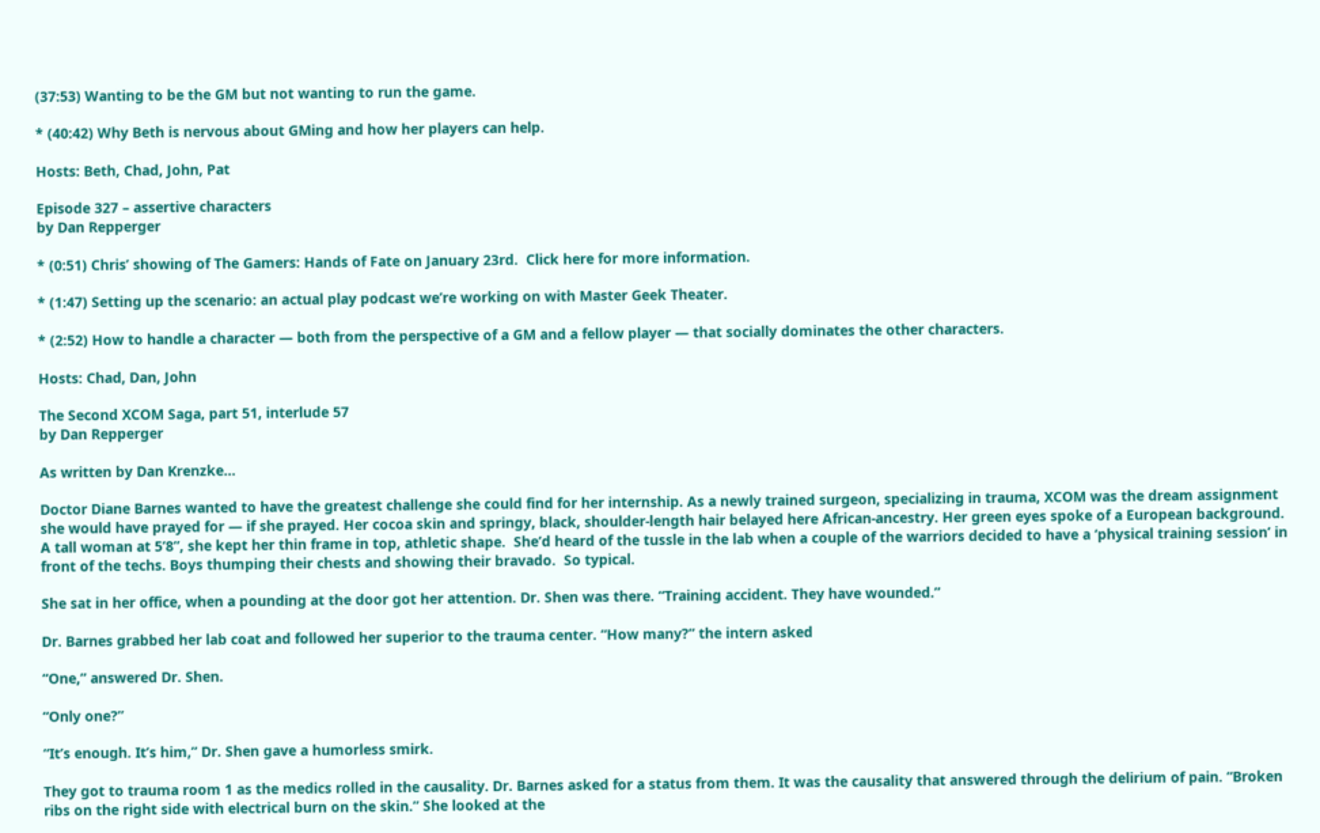(37:53) Wanting to be the GM but not wanting to run the game.

* (40:42) Why Beth is nervous about GMing and how her players can help.

Hosts: Beth, Chad, John, Pat

Episode 327 – assertive characters
by Dan Repperger

* (0:51) Chris’ showing of The Gamers: Hands of Fate on January 23rd.  Click here for more information.

* (1:47) Setting up the scenario: an actual play podcast we’re working on with Master Geek Theater.

* (2:52) How to handle a character — both from the perspective of a GM and a fellow player — that socially dominates the other characters.

Hosts: Chad, Dan, John

The Second XCOM Saga, part 51, interlude 57
by Dan Repperger

As written by Dan Krenzke…

Doctor Diane Barnes wanted to have the greatest challenge she could find for her internship. As a newly trained surgeon, specializing in trauma, XCOM was the dream assignment she would have prayed for — if she prayed. Her cocoa skin and springy, black, shoulder-length hair belayed here African-ancestry. Her green eyes spoke of a European background. A tall woman at 5’8”, she kept her thin frame in top, athletic shape.  She’d heard of the tussle in the lab when a couple of the warriors decided to have a ‘physical training session’ in front of the techs. Boys thumping their chests and showing their bravado.  So typical.

She sat in her office, when a pounding at the door got her attention. Dr. Shen was there. “Training accident. They have wounded.”

Dr. Barnes grabbed her lab coat and followed her superior to the trauma center. “How many?” the intern asked

“One,” answered Dr. Shen.

“Only one?”

“It’s enough. It’s him,” Dr. Shen gave a humorless smirk.

They got to trauma room 1 as the medics rolled in the causality. Dr. Barnes asked for a status from them. It was the causality that answered through the delirium of pain. “Broken ribs on the right side with electrical burn on the skin.” She looked at the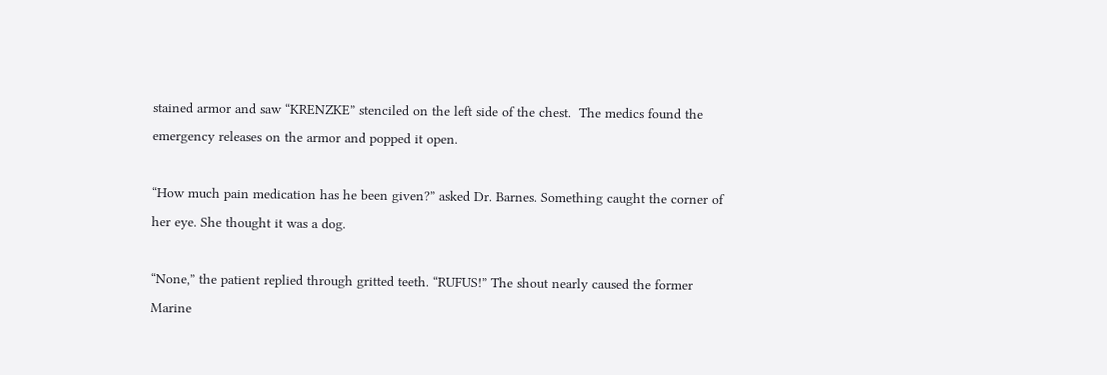stained armor and saw “KRENZKE” stenciled on the left side of the chest.  The medics found the emergency releases on the armor and popped it open.

“How much pain medication has he been given?” asked Dr. Barnes. Something caught the corner of her eye. She thought it was a dog.

“None,” the patient replied through gritted teeth. “RUFUS!” The shout nearly caused the former Marine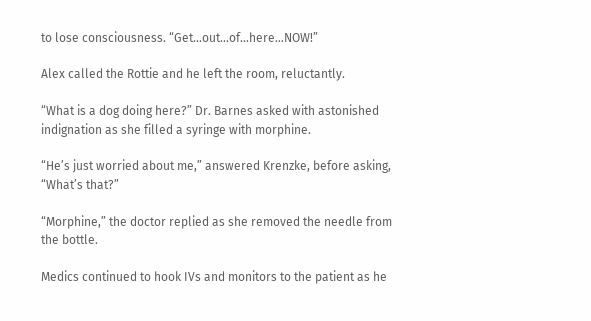to lose consciousness. “Get…out…of…here…NOW!”

Alex called the Rottie and he left the room, reluctantly.

“What is a dog doing here?” Dr. Barnes asked with astonished indignation as she filled a syringe with morphine.

“He’s just worried about me,” answered Krenzke, before asking, “What’s that?”

“Morphine,” the doctor replied as she removed the needle from the bottle.

Medics continued to hook IVs and monitors to the patient as he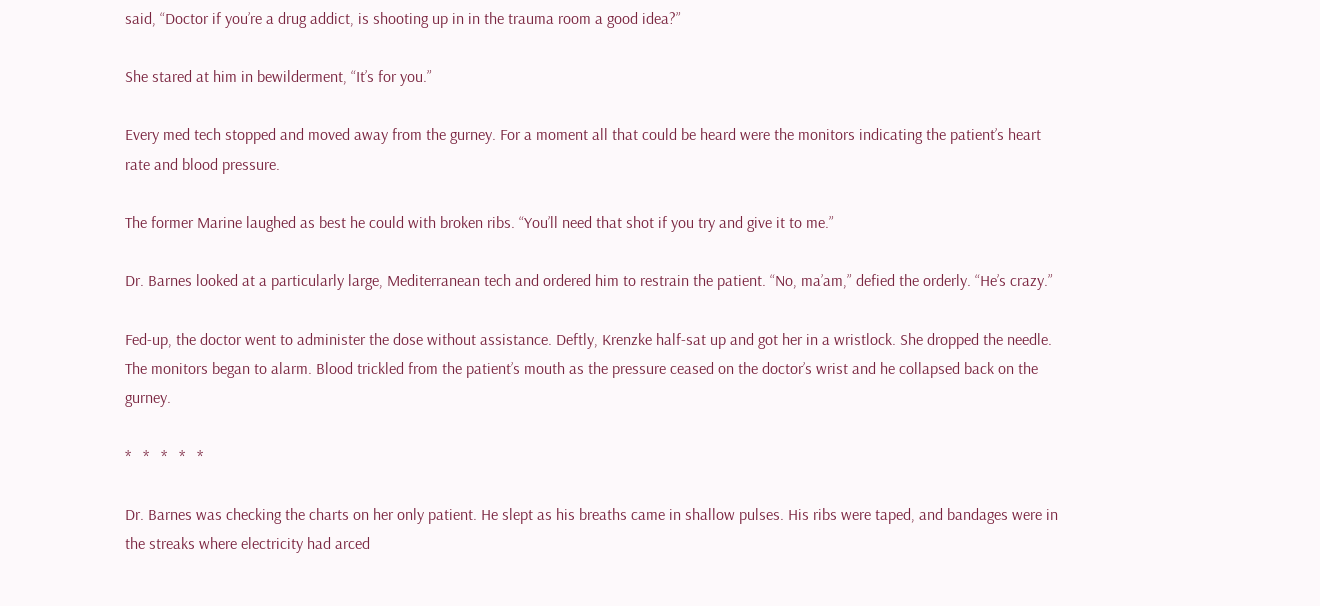said, “Doctor if you’re a drug addict, is shooting up in in the trauma room a good idea?”

She stared at him in bewilderment, “It’s for you.”

Every med tech stopped and moved away from the gurney. For a moment all that could be heard were the monitors indicating the patient’s heart rate and blood pressure.

The former Marine laughed as best he could with broken ribs. “You’ll need that shot if you try and give it to me.”

Dr. Barnes looked at a particularly large, Mediterranean tech and ordered him to restrain the patient. “No, ma’am,” defied the orderly. “He’s crazy.”

Fed-up, the doctor went to administer the dose without assistance. Deftly, Krenzke half-sat up and got her in a wristlock. She dropped the needle. The monitors began to alarm. Blood trickled from the patient’s mouth as the pressure ceased on the doctor’s wrist and he collapsed back on the gurney.

*   *   *   *   *

Dr. Barnes was checking the charts on her only patient. He slept as his breaths came in shallow pulses. His ribs were taped, and bandages were in the streaks where electricity had arced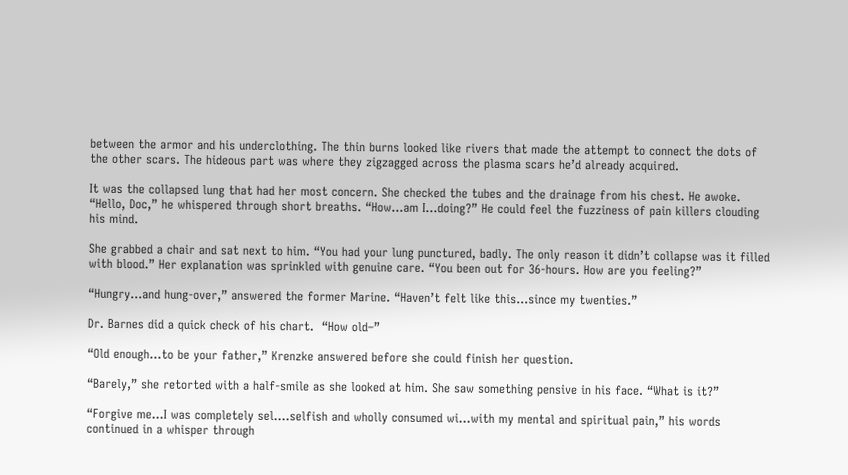between the armor and his underclothing. The thin burns looked like rivers that made the attempt to connect the dots of the other scars. The hideous part was where they zigzagged across the plasma scars he’d already acquired.

It was the collapsed lung that had her most concern. She checked the tubes and the drainage from his chest. He awoke. “Hello, Doc,” he whispered through short breaths. “How…am I…doing?” He could feel the fuzziness of pain killers clouding his mind.

She grabbed a chair and sat next to him. “You had your lung punctured, badly. The only reason it didn’t collapse was it filled with blood.” Her explanation was sprinkled with genuine care. “You been out for 36-hours. How are you feeling?”

“Hungry…and hung-over,” answered the former Marine. “Haven’t felt like this…since my twenties.”

Dr. Barnes did a quick check of his chart.  “How old–”

“Old enough…to be your father,” Krenzke answered before she could finish her question.

“Barely,” she retorted with a half-smile as she looked at him. She saw something pensive in his face. “What is it?”

“Forgive me…I was completely sel….selfish and wholly consumed wi…with my mental and spiritual pain,” his words continued in a whisper through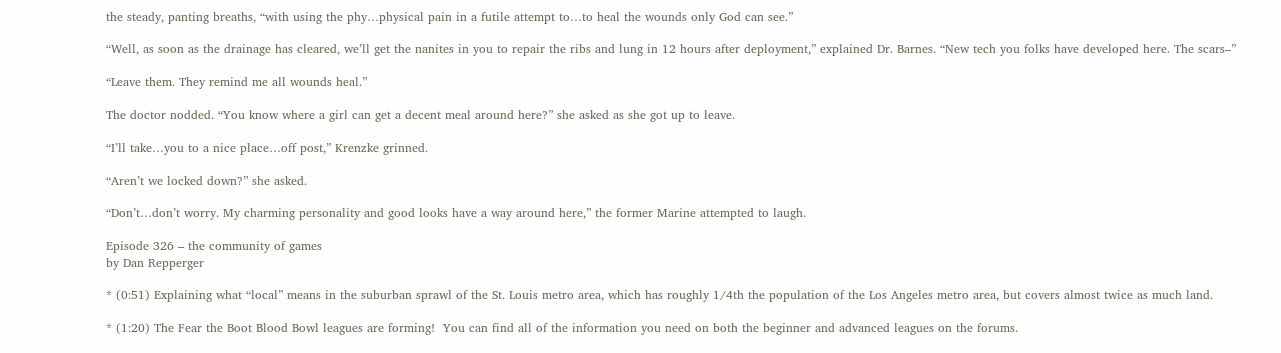the steady, panting breaths, “with using the phy…physical pain in a futile attempt to…to heal the wounds only God can see.”

“Well, as soon as the drainage has cleared, we’ll get the nanites in you to repair the ribs and lung in 12 hours after deployment,” explained Dr. Barnes. “New tech you folks have developed here. The scars–”

“Leave them. They remind me all wounds heal.”

The doctor nodded. “You know where a girl can get a decent meal around here?” she asked as she got up to leave.

“I’ll take…you to a nice place…off post,” Krenzke grinned.

“Aren’t we locked down?” she asked.

“Don’t…don’t worry. My charming personality and good looks have a way around here,” the former Marine attempted to laugh.

Episode 326 – the community of games
by Dan Repperger

* (0:51) Explaining what “local” means in the suburban sprawl of the St. Louis metro area, which has roughly 1/4th the population of the Los Angeles metro area, but covers almost twice as much land.

* (1:20) The Fear the Boot Blood Bowl leagues are forming!  You can find all of the information you need on both the beginner and advanced leagues on the forums.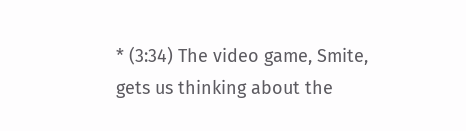* (3:34) The video game, Smite, gets us thinking about the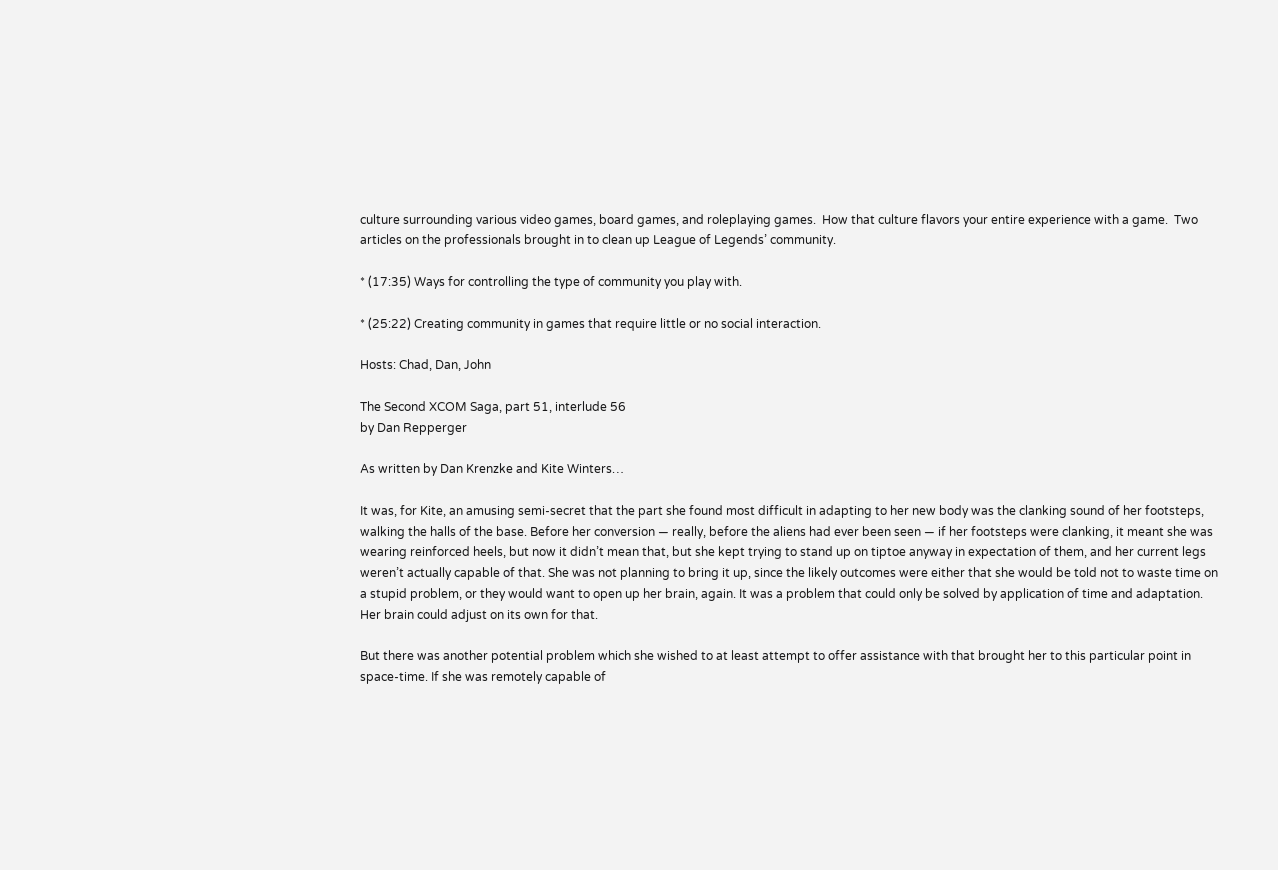culture surrounding various video games, board games, and roleplaying games.  How that culture flavors your entire experience with a game.  Two articles on the professionals brought in to clean up League of Legends’ community.

* (17:35) Ways for controlling the type of community you play with.

* (25:22) Creating community in games that require little or no social interaction.

Hosts: Chad, Dan, John

The Second XCOM Saga, part 51, interlude 56
by Dan Repperger

As written by Dan Krenzke and Kite Winters…

It was, for Kite, an amusing semi-secret that the part she found most difficult in adapting to her new body was the clanking sound of her footsteps, walking the halls of the base. Before her conversion — really, before the aliens had ever been seen — if her footsteps were clanking, it meant she was wearing reinforced heels, but now it didn’t mean that, but she kept trying to stand up on tiptoe anyway in expectation of them, and her current legs weren’t actually capable of that. She was not planning to bring it up, since the likely outcomes were either that she would be told not to waste time on a stupid problem, or they would want to open up her brain, again. It was a problem that could only be solved by application of time and adaptation. Her brain could adjust on its own for that.

But there was another potential problem which she wished to at least attempt to offer assistance with that brought her to this particular point in space-time. If she was remotely capable of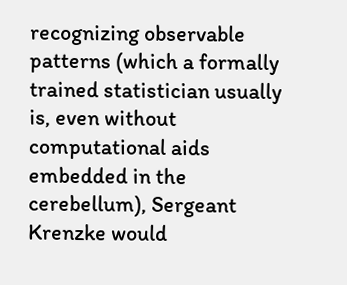recognizing observable patterns (which a formally trained statistician usually is, even without computational aids embedded in the cerebellum), Sergeant Krenzke would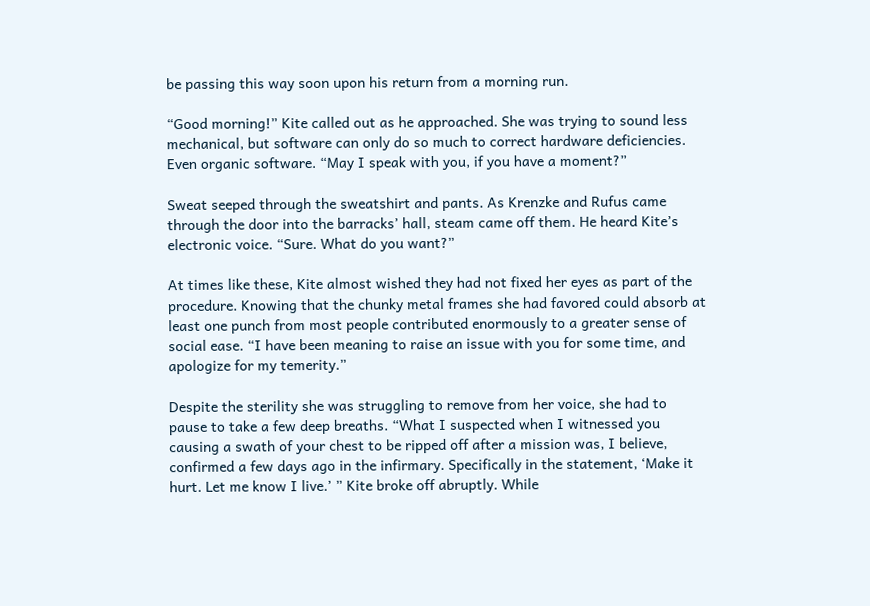be passing this way soon upon his return from a morning run.

“Good morning!” Kite called out as he approached. She was trying to sound less mechanical, but software can only do so much to correct hardware deficiencies. Even organic software. “May I speak with you, if you have a moment?”

Sweat seeped through the sweatshirt and pants. As Krenzke and Rufus came through the door into the barracks’ hall, steam came off them. He heard Kite’s electronic voice. “Sure. What do you want?”

At times like these, Kite almost wished they had not fixed her eyes as part of the procedure. Knowing that the chunky metal frames she had favored could absorb at least one punch from most people contributed enormously to a greater sense of social ease. “I have been meaning to raise an issue with you for some time, and apologize for my temerity.”

Despite the sterility she was struggling to remove from her voice, she had to pause to take a few deep breaths. “What I suspected when I witnessed you causing a swath of your chest to be ripped off after a mission was, I believe, confirmed a few days ago in the infirmary. Specifically in the statement, ‘Make it hurt. Let me know I live.’ ” Kite broke off abruptly. While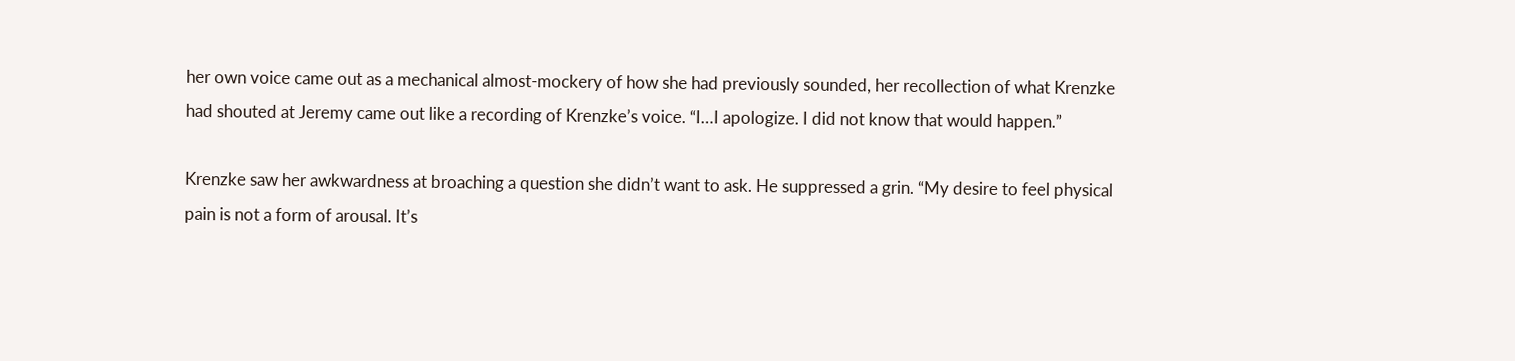her own voice came out as a mechanical almost-mockery of how she had previously sounded, her recollection of what Krenzke had shouted at Jeremy came out like a recording of Krenzke’s voice. “I…I apologize. I did not know that would happen.”

Krenzke saw her awkwardness at broaching a question she didn’t want to ask. He suppressed a grin. “My desire to feel physical pain is not a form of arousal. It’s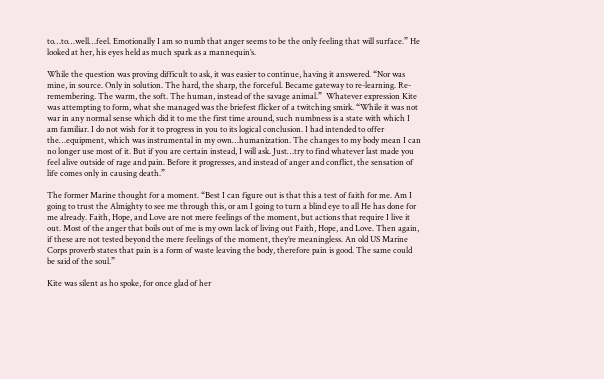to…to…well…feel. Emotionally I am so numb that anger seems to be the only feeling that will surface.” He looked at her, his eyes held as much spark as a mannequin’s.

While the question was proving difficult to ask, it was easier to continue, having it answered. “Nor was mine, in source. Only in solution. The hard, the sharp, the forceful. Became gateway to re-learning. Re-remembering. The warm, the soft. The human, instead of the savage animal.”  Whatever expression Kite was attempting to form, what she managed was the briefest flicker of a twitching smirk. “While it was not war in any normal sense which did it to me the first time around, such numbness is a state with which I am familiar. I do not wish for it to progress in you to its logical conclusion. I had intended to offer the…equipment, which was instrumental in my own…humanization. The changes to my body mean I can no longer use most of it. But if you are certain instead, I will ask. Just…try to find whatever last made you feel alive outside of rage and pain. Before it progresses, and instead of anger and conflict, the sensation of life comes only in causing death.”

The former Marine thought for a moment. “Best I can figure out is that this a test of faith for me. Am I going to trust the Almighty to see me through this, or am I going to turn a blind eye to all He has done for me already. Faith, Hope, and Love are not mere feelings of the moment, but actions that require I live it out. Most of the anger that boils out of me is my own lack of living out Faith, Hope, and Love. Then again, if these are not tested beyond the mere feelings of the moment, they’re meaningless. An old US Marine Corps proverb states that pain is a form of waste leaving the body, therefore pain is good. The same could be said of the soul.”

Kite was silent as ho spoke, for once glad of her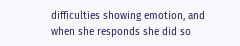difficulties showing emotion, and when she responds she did so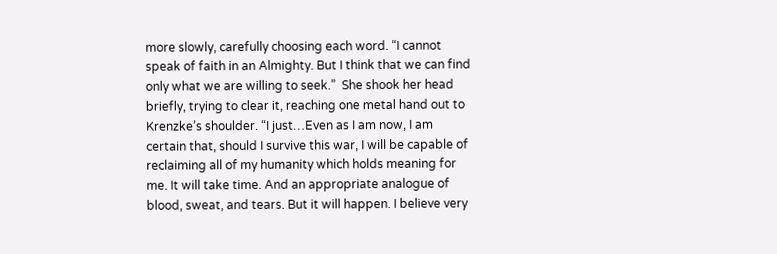more slowly, carefully choosing each word. “I cannot speak of faith in an Almighty. But I think that we can find only what we are willing to seek.”  She shook her head briefly, trying to clear it, reaching one metal hand out to Krenzke’s shoulder. “I just…Even as I am now, I am certain that, should I survive this war, I will be capable of reclaiming all of my humanity which holds meaning for me. It will take time. And an appropriate analogue of blood, sweat, and tears. But it will happen. I believe very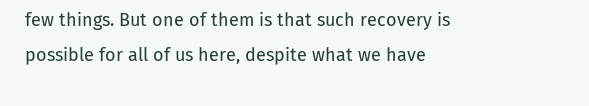few things. But one of them is that such recovery is possible for all of us here, despite what we have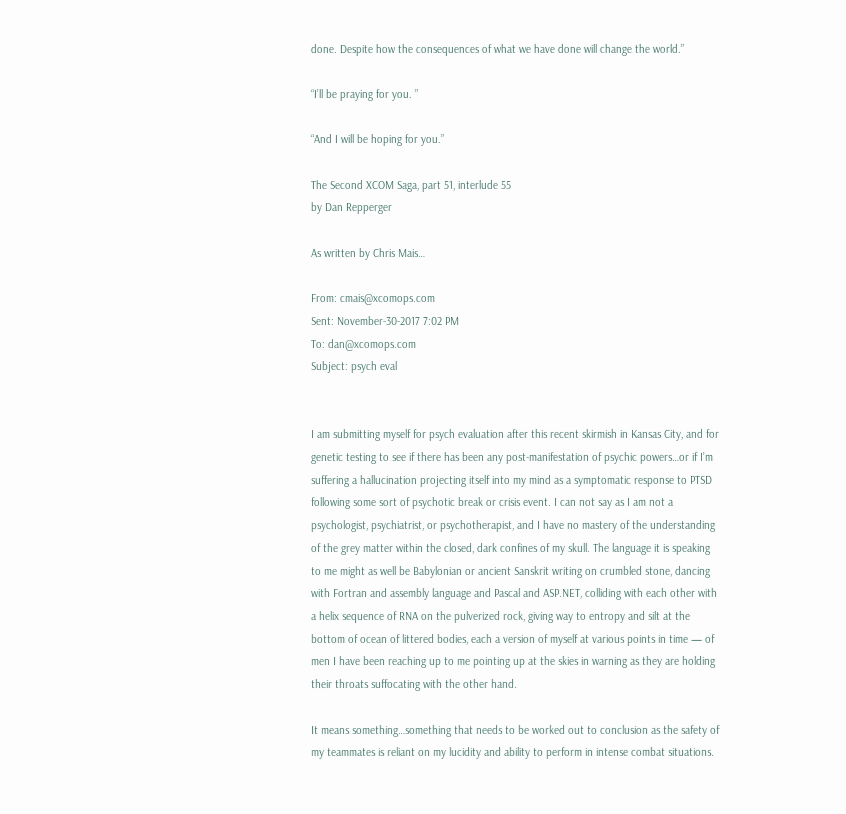done. Despite how the consequences of what we have done will change the world.”

“I’ll be praying for you. ”

“And I will be hoping for you.”

The Second XCOM Saga, part 51, interlude 55
by Dan Repperger

As written by Chris Mais…

From: cmais@xcomops.com
Sent: November-30-2017 7:02 PM
To: dan@xcomops.com
Subject: psych eval


I am submitting myself for psych evaluation after this recent skirmish in Kansas City, and for genetic testing to see if there has been any post-manifestation of psychic powers…or if I’m suffering a hallucination projecting itself into my mind as a symptomatic response to PTSD following some sort of psychotic break or crisis event. I can not say as I am not a psychologist, psychiatrist, or psychotherapist, and I have no mastery of the understanding of the grey matter within the closed, dark confines of my skull. The language it is speaking to me might as well be Babylonian or ancient Sanskrit writing on crumbled stone, dancing with Fortran and assembly language and Pascal and ASP.NET, colliding with each other with a helix sequence of RNA on the pulverized rock, giving way to entropy and silt at the bottom of ocean of littered bodies, each a version of myself at various points in time — of men I have been reaching up to me pointing up at the skies in warning as they are holding their throats suffocating with the other hand.

It means something…something that needs to be worked out to conclusion as the safety of my teammates is reliant on my lucidity and ability to perform in intense combat situations.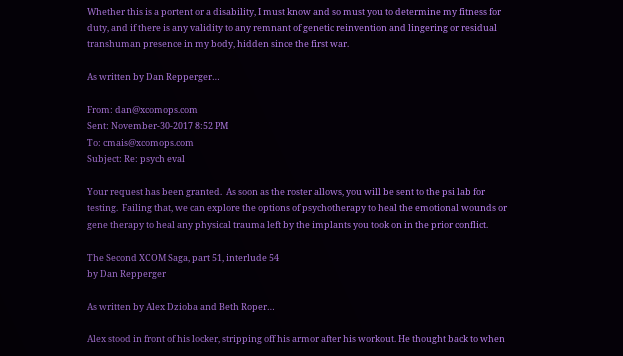Whether this is a portent or a disability, I must know and so must you to determine my fitness for duty, and if there is any validity to any remnant of genetic reinvention and lingering or residual transhuman presence in my body, hidden since the first war.

As written by Dan Repperger…

From: dan@xcomops.com
Sent: November-30-2017 8:52 PM
To: cmais@xcomops.com
Subject: Re: psych eval

Your request has been granted.  As soon as the roster allows, you will be sent to the psi lab for testing.  Failing that, we can explore the options of psychotherapy to heal the emotional wounds or gene therapy to heal any physical trauma left by the implants you took on in the prior conflict.

The Second XCOM Saga, part 51, interlude 54
by Dan Repperger

As written by Alex Dzioba and Beth Roper…

Alex stood in front of his locker, stripping off his armor after his workout. He thought back to when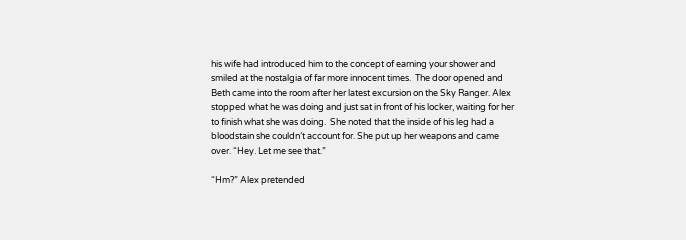his wife had introduced him to the concept of earning your shower and smiled at the nostalgia of far more innocent times.  The door opened and Beth came into the room after her latest excursion on the Sky Ranger. Alex stopped what he was doing and just sat in front of his locker, waiting for her to finish what she was doing.  She noted that the inside of his leg had a bloodstain she couldn’t account for. She put up her weapons and came over. “Hey. Let me see that.”

“Hm?” Alex pretended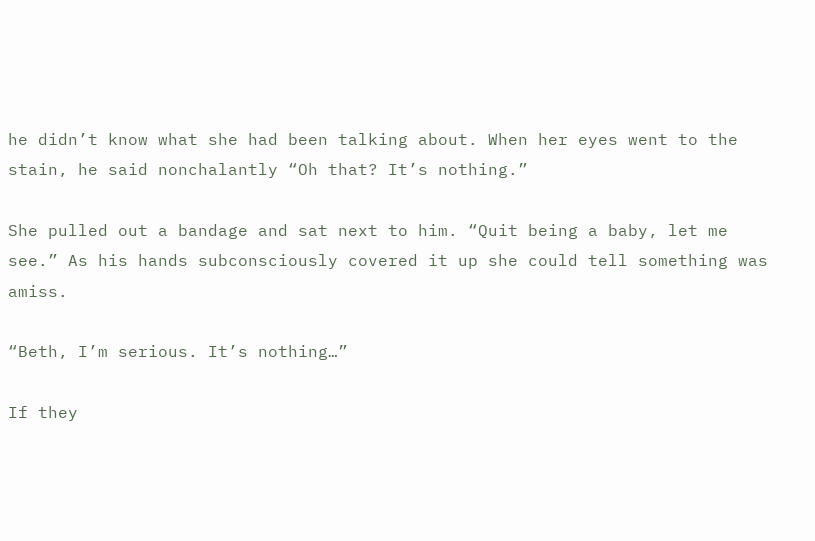he didn’t know what she had been talking about. When her eyes went to the stain, he said nonchalantly “Oh that? It’s nothing.”

She pulled out a bandage and sat next to him. “Quit being a baby, let me see.” As his hands subconsciously covered it up she could tell something was amiss.

“Beth, I’m serious. It’s nothing…”

If they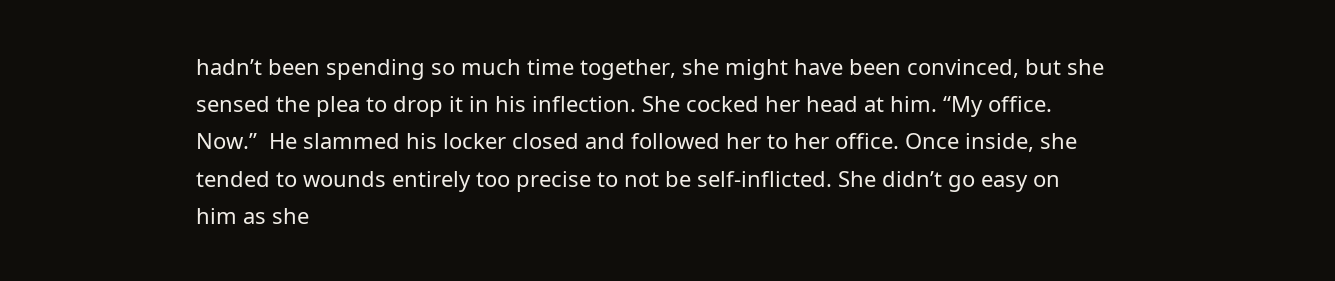hadn’t been spending so much time together, she might have been convinced, but she sensed the plea to drop it in his inflection. She cocked her head at him. “My office. Now.”  He slammed his locker closed and followed her to her office. Once inside, she tended to wounds entirely too precise to not be self-inflicted. She didn’t go easy on him as she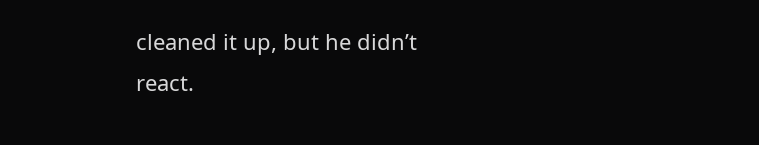cleaned it up, but he didn’t react.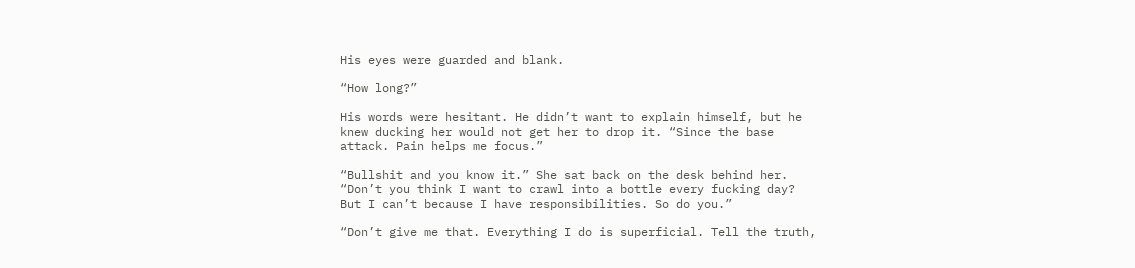His eyes were guarded and blank.

“How long?”

His words were hesitant. He didn’t want to explain himself, but he knew ducking her would not get her to drop it. “Since the base attack. Pain helps me focus.”

“Bullshit and you know it.” She sat back on the desk behind her. “Don’t you think I want to crawl into a bottle every fucking day? But I can’t because I have responsibilities. So do you.”

“Don’t give me that. Everything I do is superficial. Tell the truth,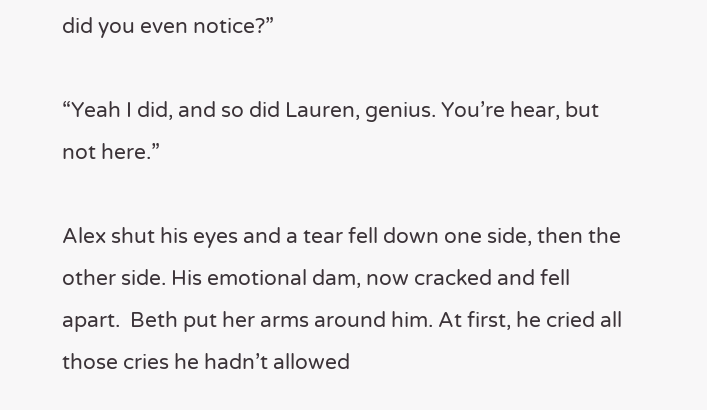did you even notice?”

“Yeah I did, and so did Lauren, genius. You’re hear, but not here.”

Alex shut his eyes and a tear fell down one side, then the other side. His emotional dam, now cracked and fell apart.  Beth put her arms around him. At first, he cried all those cries he hadn’t allowed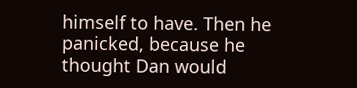himself to have. Then he panicked, because he thought Dan would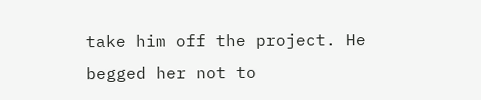take him off the project. He begged her not to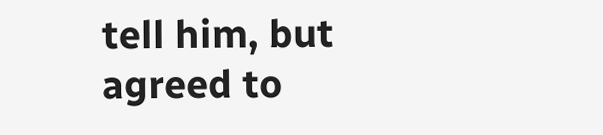tell him, but agreed to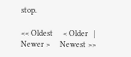stop.

<< Oldest     < Older   |   Newer >     Newest >>